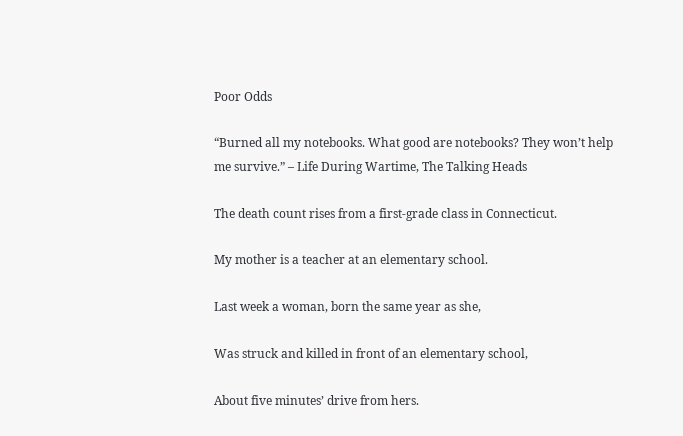Poor Odds

“Burned all my notebooks. What good are notebooks? They won’t help me survive.” – Life During Wartime, The Talking Heads

The death count rises from a first-grade class in Connecticut.

My mother is a teacher at an elementary school.

Last week a woman, born the same year as she,

Was struck and killed in front of an elementary school,

About five minutes’ drive from hers.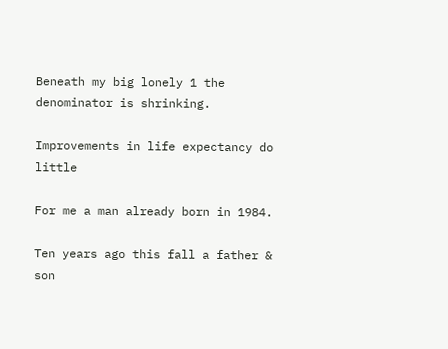Beneath my big lonely 1 the denominator is shrinking.

Improvements in life expectancy do little

For me a man already born in 1984.

Ten years ago this fall a father & son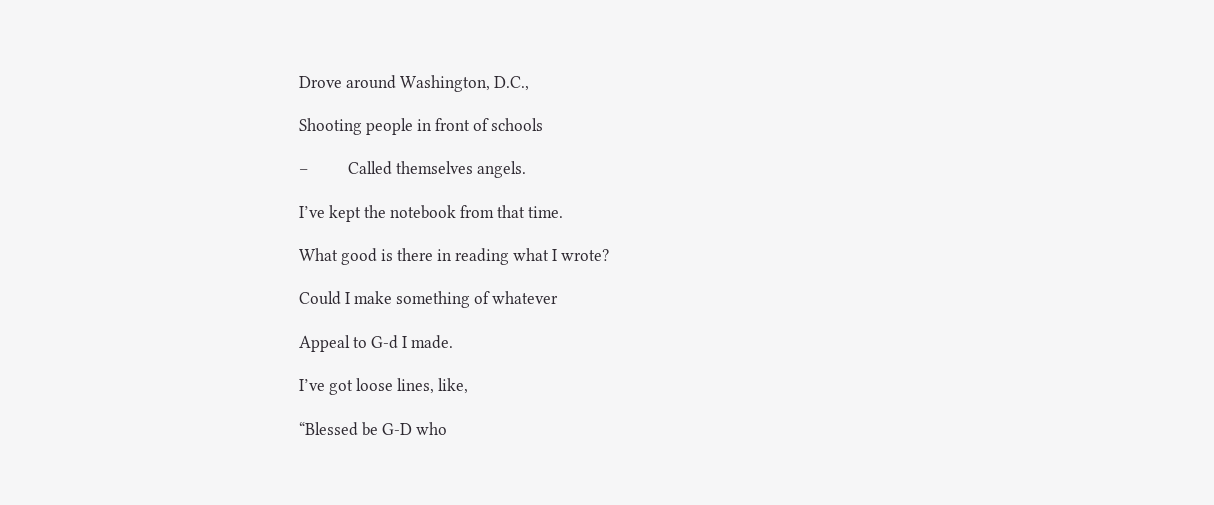Drove around Washington, D.C.,

Shooting people in front of schools

–          Called themselves angels.

I’ve kept the notebook from that time.

What good is there in reading what I wrote?

Could I make something of whatever

Appeal to G-d I made.

I’ve got loose lines, like,

“Blessed be G-D who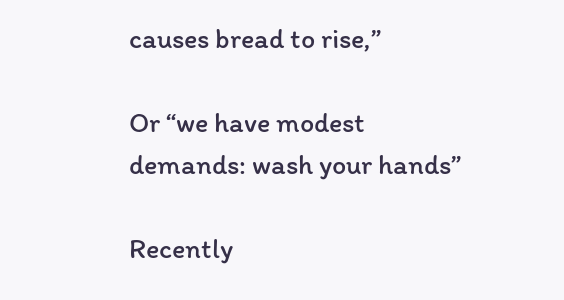causes bread to rise,”

Or “we have modest demands: wash your hands”

Recently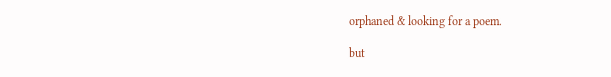orphaned & looking for a poem.

but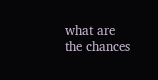what are the chances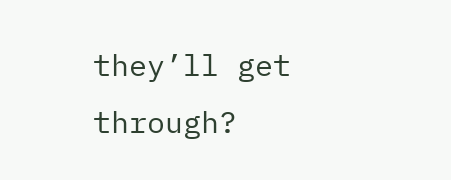they’ll get through?